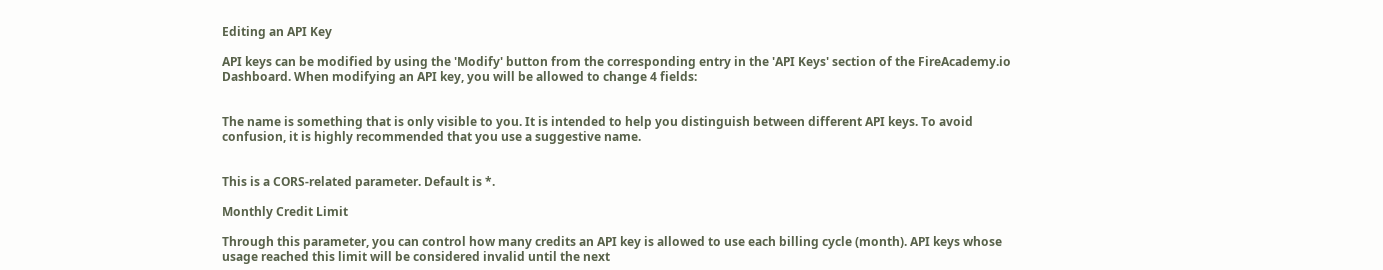Editing an API Key

API keys can be modified by using the 'Modify' button from the corresponding entry in the 'API Keys' section of the FireAcademy.io Dashboard. When modifying an API key, you will be allowed to change 4 fields:


The name is something that is only visible to you. It is intended to help you distinguish between different API keys. To avoid confusion, it is highly recommended that you use a suggestive name.


This is a CORS-related parameter. Default is *.

Monthly Credit Limit

Through this parameter, you can control how many credits an API key is allowed to use each billing cycle (month). API keys whose usage reached this limit will be considered invalid until the next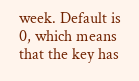week. Default is 0, which means that the key has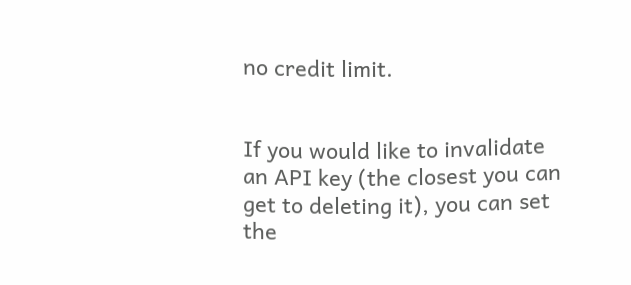no credit limit.


If you would like to invalidate an API key (the closest you can get to deleting it), you can set the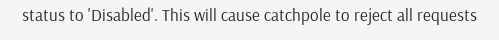status to 'Disabled'. This will cause catchpole to reject all requests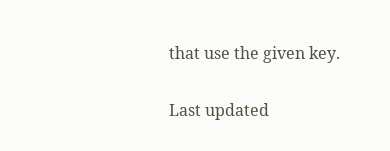that use the given key.

Last updated